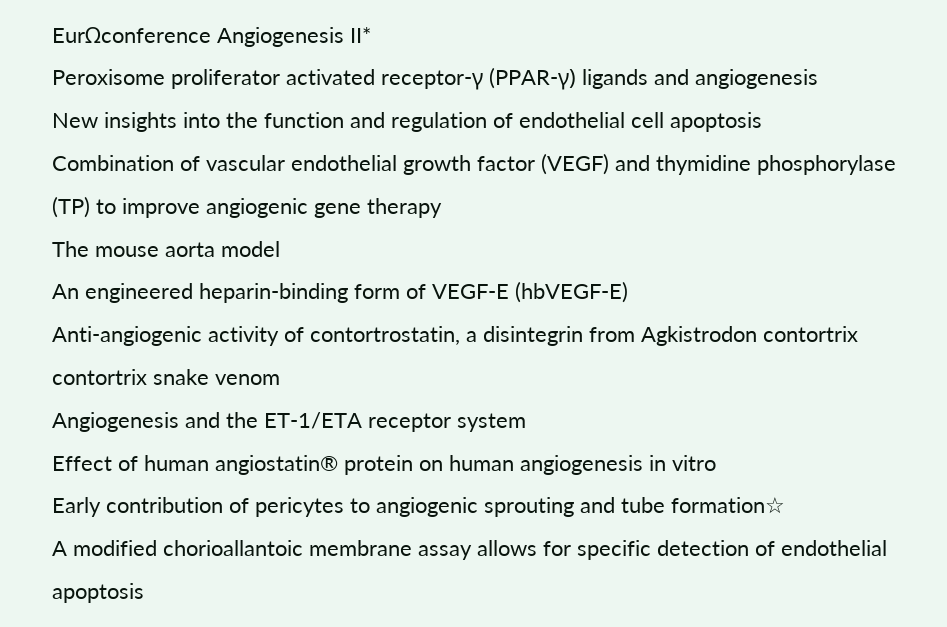EurΩconference Angiogenesis II*
Peroxisome proliferator activated receptor-γ (PPAR-γ) ligands and angiogenesis
New insights into the function and regulation of endothelial cell apoptosis
Combination of vascular endothelial growth factor (VEGF) and thymidine phosphorylase (TP) to improve angiogenic gene therapy
The mouse aorta model
An engineered heparin-binding form of VEGF-E (hbVEGF-E)
Anti-angiogenic activity of contortrostatin, a disintegrin from Agkistrodon contortrix contortrix snake venom
Angiogenesis and the ET-1/ETA receptor system
Effect of human angiostatin® protein on human angiogenesis in vitro
Early contribution of pericytes to angiogenic sprouting and tube formation☆
A modified chorioallantoic membrane assay allows for specific detection of endothelial apoptosis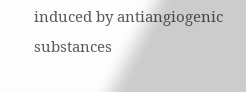induced by antiangiogenic substances